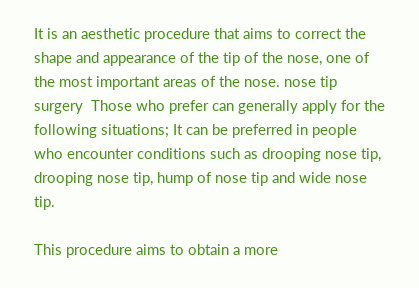It is an aesthetic procedure that aims to correct the shape and appearance of the tip of the nose, one of the most important areas of the nose. nose tip surgery  Those who prefer can generally apply for the following situations; It can be preferred in people who encounter conditions such as drooping nose tip, drooping nose tip, hump of nose tip and wide nose tip.

This procedure aims to obtain a more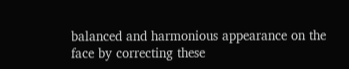balanced and harmonious appearance on the face by correcting these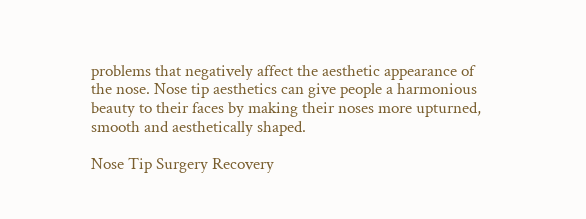problems that negatively affect the aesthetic appearance of the nose. Nose tip aesthetics can give people a harmonious beauty to their faces by making their noses more upturned, smooth and aesthetically shaped.

Nose Tip Surgery Recovery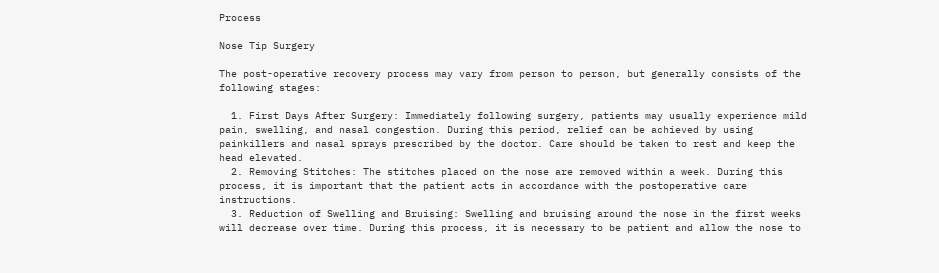Process

Nose Tip Surgery

The post-operative recovery process may vary from person to person, but generally consists of the following stages:

  1. First Days After Surgery: Immediately following surgery, patients may usually experience mild pain, swelling, and nasal congestion. During this period, relief can be achieved by using painkillers and nasal sprays prescribed by the doctor. Care should be taken to rest and keep the head elevated.
  2. Removing Stitches: The stitches placed on the nose are removed within a week. During this process, it is important that the patient acts in accordance with the postoperative care instructions.
  3. Reduction of Swelling and Bruising: Swelling and bruising around the nose in the first weeks will decrease over time. During this process, it is necessary to be patient and allow the nose to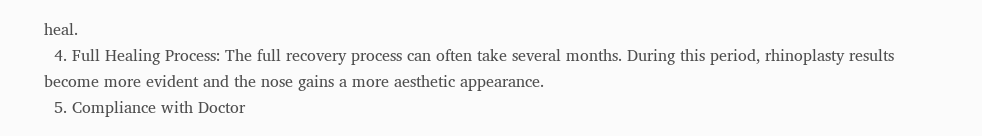heal.
  4. Full Healing Process: The full recovery process can often take several months. During this period, rhinoplasty results become more evident and the nose gains a more aesthetic appearance.
  5. Compliance with Doctor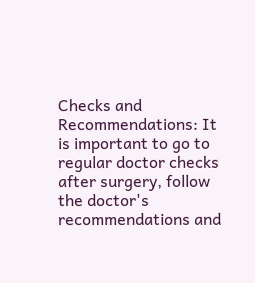Checks and Recommendations: It is important to go to regular doctor checks after surgery, follow the doctor's recommendations and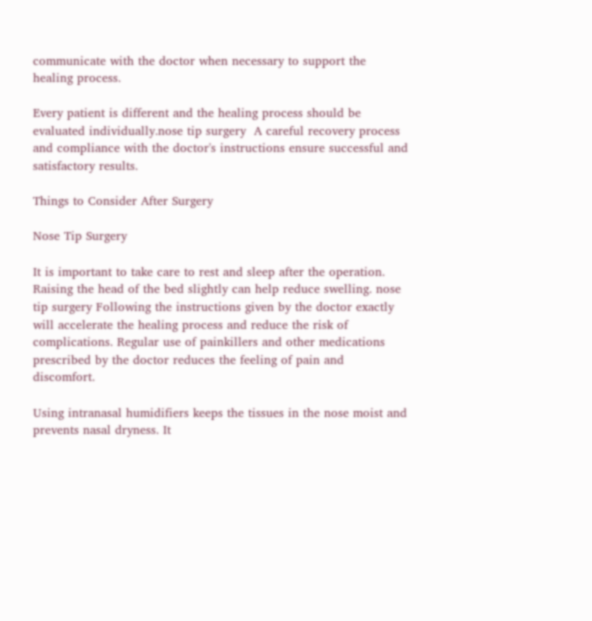communicate with the doctor when necessary to support the healing process.

Every patient is different and the healing process should be evaluated individually.nose tip surgery  A careful recovery process and compliance with the doctor's instructions ensure successful and satisfactory results.

Things to Consider After Surgery

Nose Tip Surgery

It is important to take care to rest and sleep after the operation. Raising the head of the bed slightly can help reduce swelling. nose tip surgery Following the instructions given by the doctor exactly will accelerate the healing process and reduce the risk of complications. Regular use of painkillers and other medications prescribed by the doctor reduces the feeling of pain and discomfort.

Using intranasal humidifiers keeps the tissues in the nose moist and prevents nasal dryness. It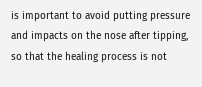is important to avoid putting pressure and impacts on the nose after tipping, so that the healing process is not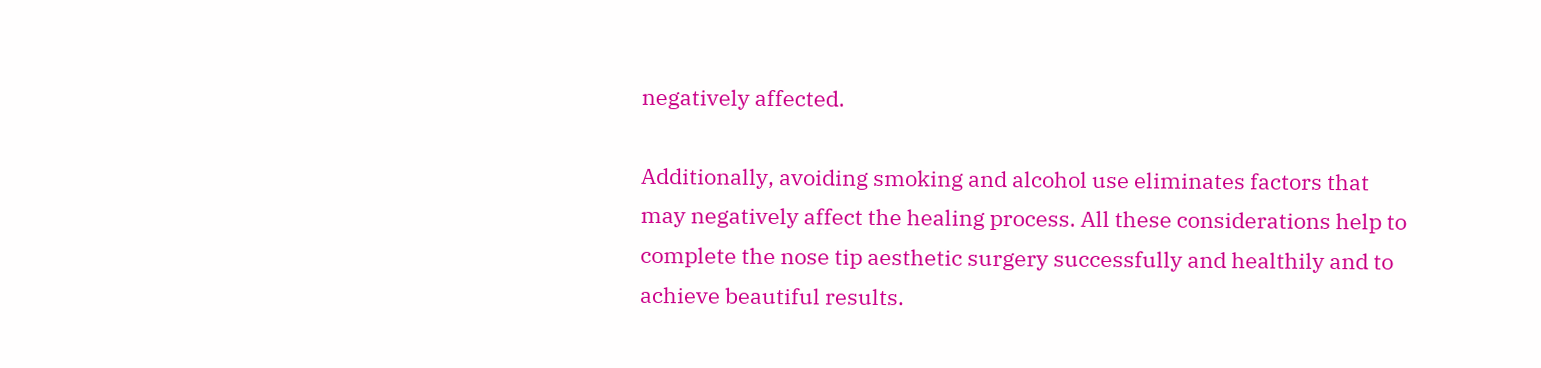negatively affected.

Additionally, avoiding smoking and alcohol use eliminates factors that may negatively affect the healing process. All these considerations help to complete the nose tip aesthetic surgery successfully and healthily and to achieve beautiful results.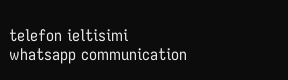telefon ieltisimi
whatsapp communication